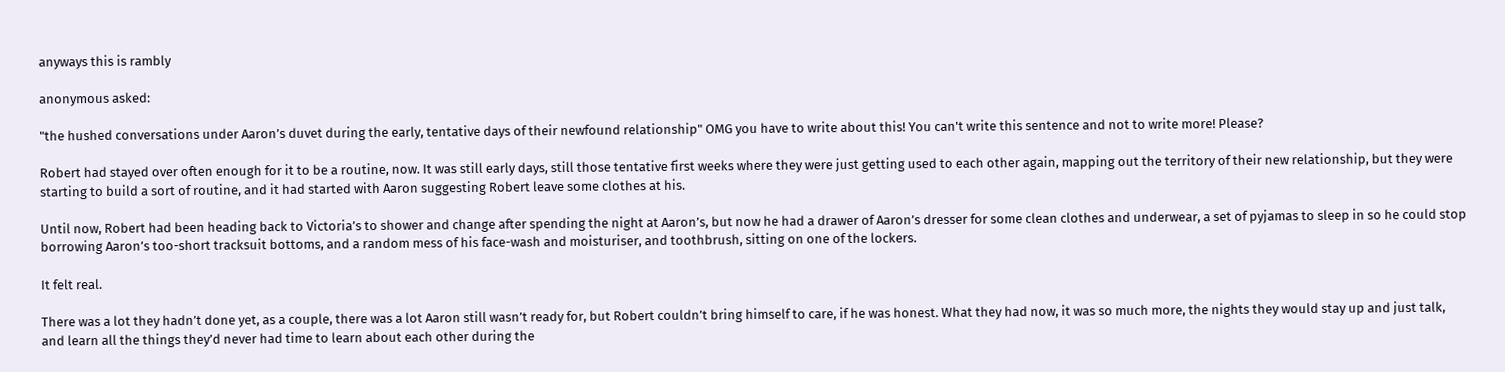anyways this is rambly

anonymous asked:

"the hushed conversations under Aaron’s duvet during the early, tentative days of their newfound relationship" OMG you have to write about this! You can't write this sentence and not to write more! Please?

Robert had stayed over often enough for it to be a routine, now. It was still early days, still those tentative first weeks where they were just getting used to each other again, mapping out the territory of their new relationship, but they were starting to build a sort of routine, and it had started with Aaron suggesting Robert leave some clothes at his.

Until now, Robert had been heading back to Victoria’s to shower and change after spending the night at Aaron’s, but now he had a drawer of Aaron’s dresser for some clean clothes and underwear, a set of pyjamas to sleep in so he could stop borrowing Aaron’s too-short tracksuit bottoms, and a random mess of his face-wash and moisturiser, and toothbrush, sitting on one of the lockers.

It felt real.

There was a lot they hadn’t done yet, as a couple, there was a lot Aaron still wasn’t ready for, but Robert couldn’t bring himself to care, if he was honest. What they had now, it was so much more, the nights they would stay up and just talk, and learn all the things they’d never had time to learn about each other during the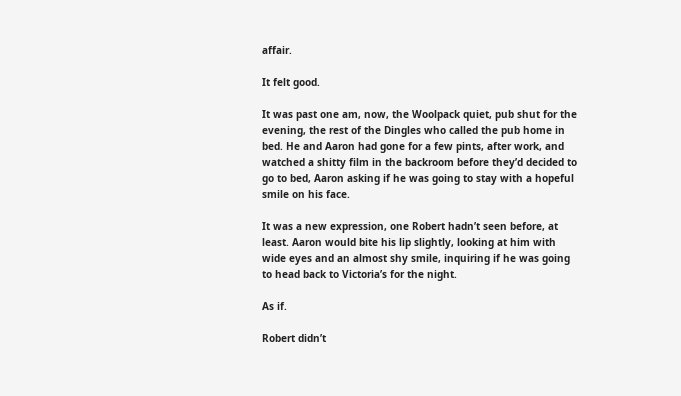affair.

It felt good.

It was past one am, now, the Woolpack quiet, pub shut for the evening, the rest of the Dingles who called the pub home in bed. He and Aaron had gone for a few pints, after work, and watched a shitty film in the backroom before they’d decided to go to bed, Aaron asking if he was going to stay with a hopeful smile on his face.

It was a new expression, one Robert hadn’t seen before, at least. Aaron would bite his lip slightly, looking at him with wide eyes and an almost shy smile, inquiring if he was going to head back to Victoria’s for the night.

As if.

Robert didn’t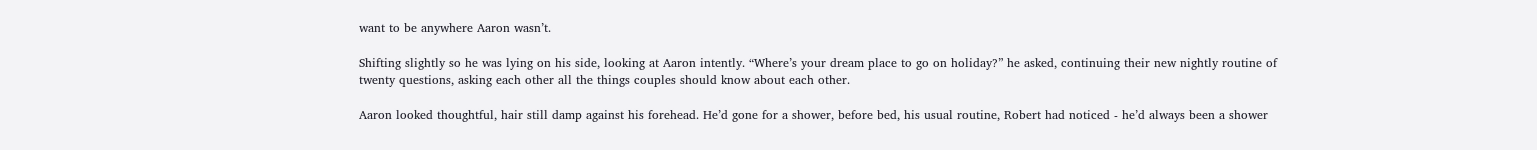want to be anywhere Aaron wasn’t.

Shifting slightly so he was lying on his side, looking at Aaron intently. “Where’s your dream place to go on holiday?” he asked, continuing their new nightly routine of twenty questions, asking each other all the things couples should know about each other.

Aaron looked thoughtful, hair still damp against his forehead. He’d gone for a shower, before bed, his usual routine, Robert had noticed - he’d always been a shower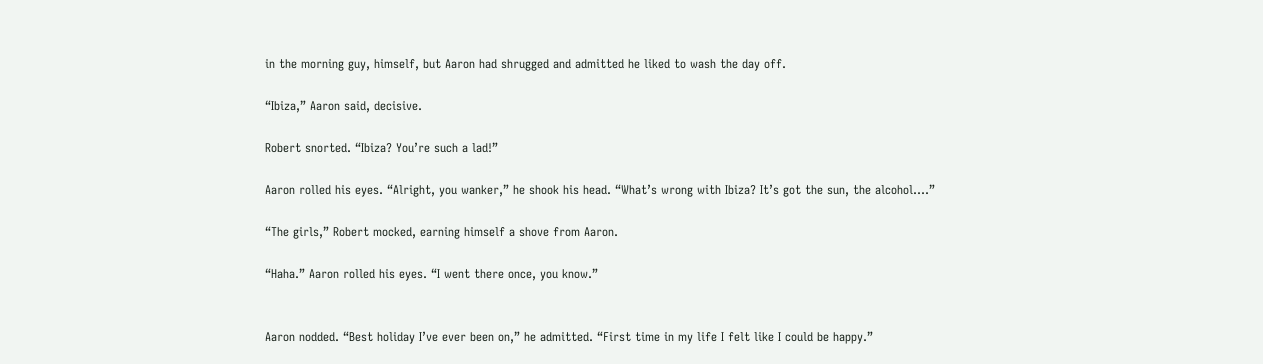in the morning guy, himself, but Aaron had shrugged and admitted he liked to wash the day off.

“Ibiza,” Aaron said, decisive.

Robert snorted. “Ibiza? You’re such a lad!”

Aaron rolled his eyes. “Alright, you wanker,” he shook his head. “What’s wrong with Ibiza? It’s got the sun, the alcohol….”

“The girls,” Robert mocked, earning himself a shove from Aaron.

“Haha.” Aaron rolled his eyes. “I went there once, you know.”


Aaron nodded. “Best holiday I’ve ever been on,” he admitted. “First time in my life I felt like I could be happy.”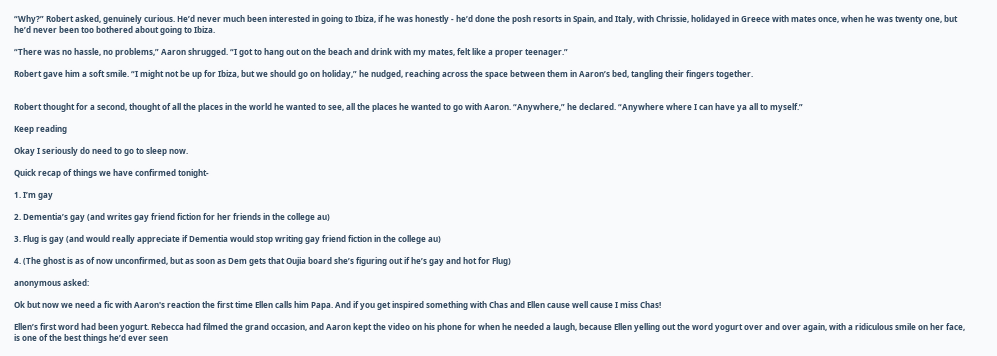“Why?” Robert asked, genuinely curious. He’d never much been interested in going to Ibiza, if he was honestly - he’d done the posh resorts in Spain, and Italy, with Chrissie, holidayed in Greece with mates once, when he was twenty one, but he’d never been too bothered about going to Ibiza.

“There was no hassle, no problems,” Aaron shrugged. “I got to hang out on the beach and drink with my mates, felt like a proper teenager.”

Robert gave him a soft smile. “I might not be up for Ibiza, but we should go on holiday,” he nudged, reaching across the space between them in Aaron’s bed, tangling their fingers together.


Robert thought for a second, thought of all the places in the world he wanted to see, all the places he wanted to go with Aaron. “Anywhere,” he declared. “Anywhere where I can have ya all to myself.”

Keep reading

Okay I seriously do need to go to sleep now.

Quick recap of things we have confirmed tonight-

1. I’m gay

2. Dementia’s gay (and writes gay friend fiction for her friends in the college au)

3. Flug is gay (and would really appreciate if Dementia would stop writing gay friend fiction in the college au)

4. (The ghost is as of now unconfirmed, but as soon as Dem gets that Oujia board she’s figuring out if he’s gay and hot for Flug)

anonymous asked:

Ok but now we need a fic with Aaron's reaction the first time Ellen calls him Papa. And if you get inspired something with Chas and Ellen cause well cause I miss Chas!

Ellen’s first word had been yogurt. Rebecca had filmed the grand occasion, and Aaron kept the video on his phone for when he needed a laugh, because Ellen yelling out the word yogurt over and over again, with a ridiculous smile on her face, is one of the best things he’d ever seen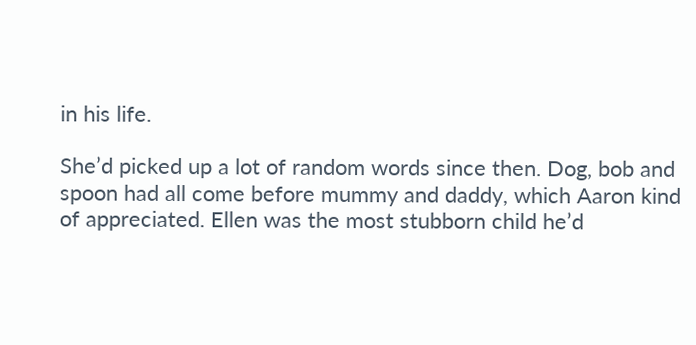in his life.

She’d picked up a lot of random words since then. Dog, bob and spoon had all come before mummy and daddy, which Aaron kind of appreciated. Ellen was the most stubborn child he’d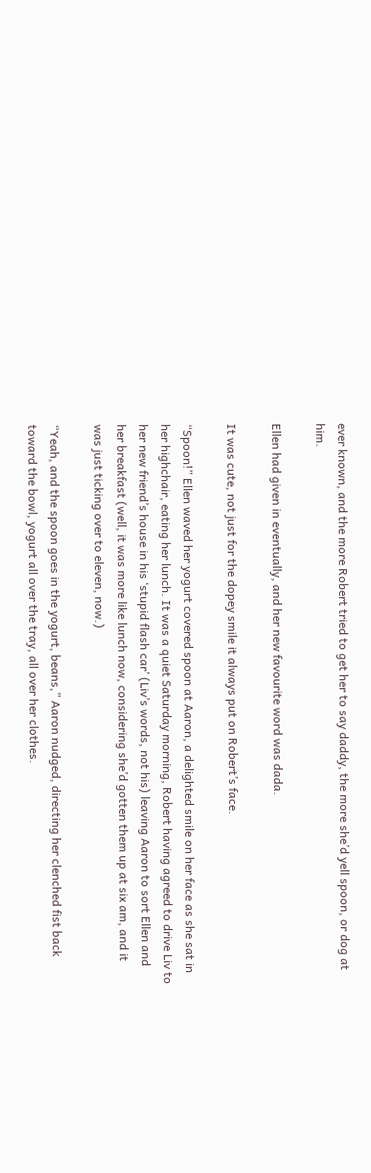ever known, and the more Robert tried to get her to say daddy, the more she’d yell spoon, or dog at him.

Ellen had given in eventually, and her new favourite word was dada.

It was cute, not just for the dopey smile it always put on Robert’s face.

“Spoon!” Ellen waved her yogurt covered spoon at Aaron, a delighted smile on her face as she sat in her highchair, eating her lunch. It was a quiet Saturday morning, Robert having agreed to drive Liv to her new friend’s house in his ‘stupid flash car’ (Liv’s words, not his) leaving Aaron to sort Ellen and her breakfast (well, it was more like lunch now, considering she’d gotten them up at six am, and it was just ticking over to eleven, now.)

“Yeah, and the spoon goes in the yogurt, beans,” Aaron nudged, directing her clenched fist back toward the bowl, yogurt all over the tray, all over her clothes.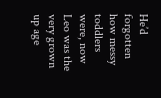He’d forgotten how messy toddlers were, now Leo was the very grown up age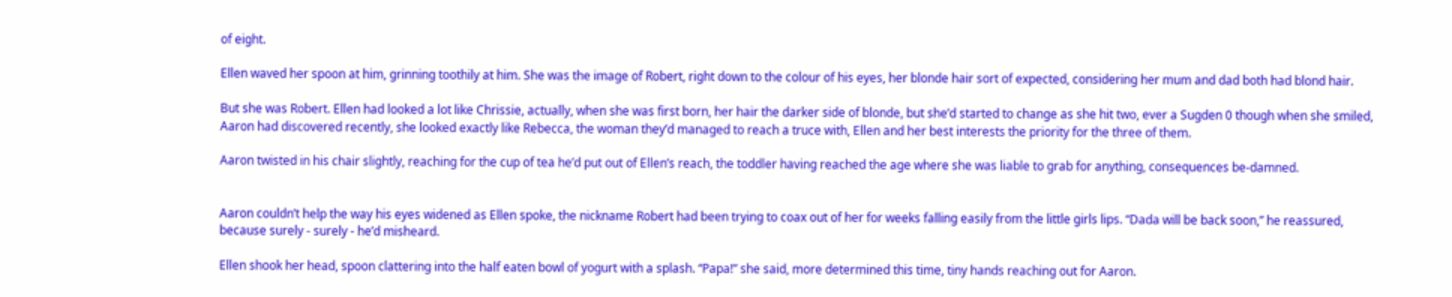of eight.

Ellen waved her spoon at him, grinning toothily at him. She was the image of Robert, right down to the colour of his eyes, her blonde hair sort of expected, considering her mum and dad both had blond hair.

But she was Robert. Ellen had looked a lot like Chrissie, actually, when she was first born, her hair the darker side of blonde, but she’d started to change as she hit two, ever a Sugden 0 though when she smiled, Aaron had discovered recently, she looked exactly like Rebecca, the woman they’d managed to reach a truce with, Ellen and her best interests the priority for the three of them.

Aaron twisted in his chair slightly, reaching for the cup of tea he’d put out of Ellen’s reach, the toddler having reached the age where she was liable to grab for anything, consequences be-damned.


Aaron couldn’t help the way his eyes widened as Ellen spoke, the nickname Robert had been trying to coax out of her for weeks falling easily from the little girls lips. “Dada will be back soon,” he reassured, because surely - surely - he’d misheard.

Ellen shook her head, spoon clattering into the half eaten bowl of yogurt with a splash. “Papa!” she said, more determined this time, tiny hands reaching out for Aaron.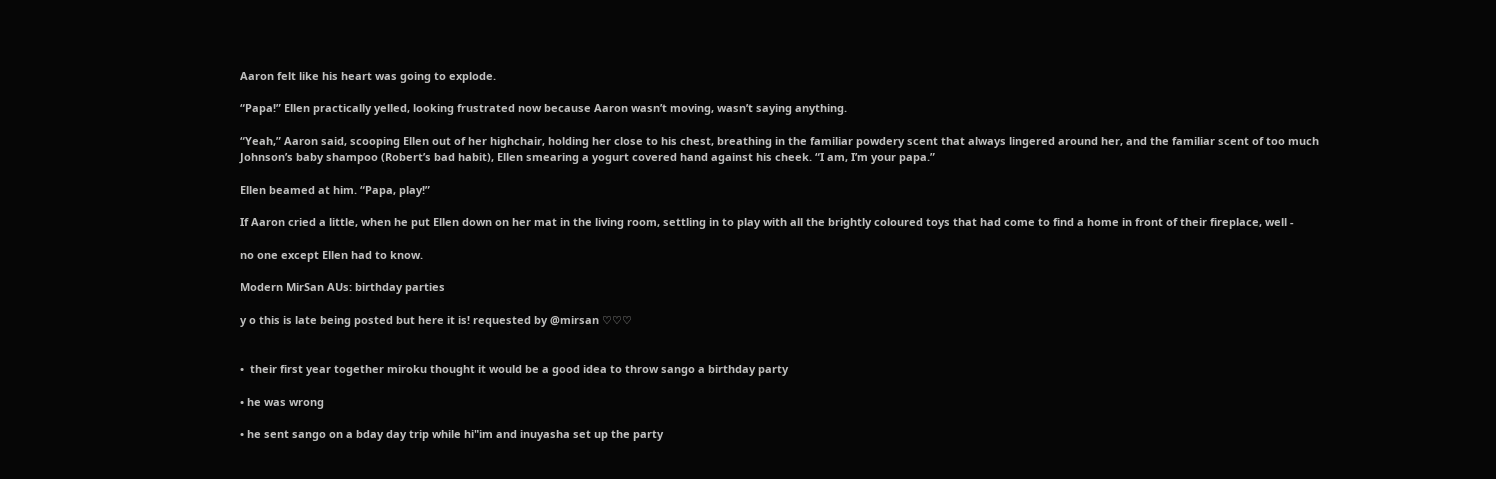Aaron felt like his heart was going to explode.

“Papa!” Ellen practically yelled, looking frustrated now because Aaron wasn’t moving, wasn’t saying anything.

“Yeah,” Aaron said, scooping Ellen out of her highchair, holding her close to his chest, breathing in the familiar powdery scent that always lingered around her, and the familiar scent of too much Johnson’s baby shampoo (Robert’s bad habit), Ellen smearing a yogurt covered hand against his cheek. “I am, I’m your papa.”

Ellen beamed at him. “Papa, play!”

If Aaron cried a little, when he put Ellen down on her mat in the living room, settling in to play with all the brightly coloured toys that had come to find a home in front of their fireplace, well -

no one except Ellen had to know.

Modern MirSan AUs: birthday parties

y o this is late being posted but here it is! requested by @mirsan ♡♡♡


•  their first year together miroku thought it would be a good idea to throw sango a birthday party

• he was wrong

• he sent sango on a bday day trip while hi"im and inuyasha set up the party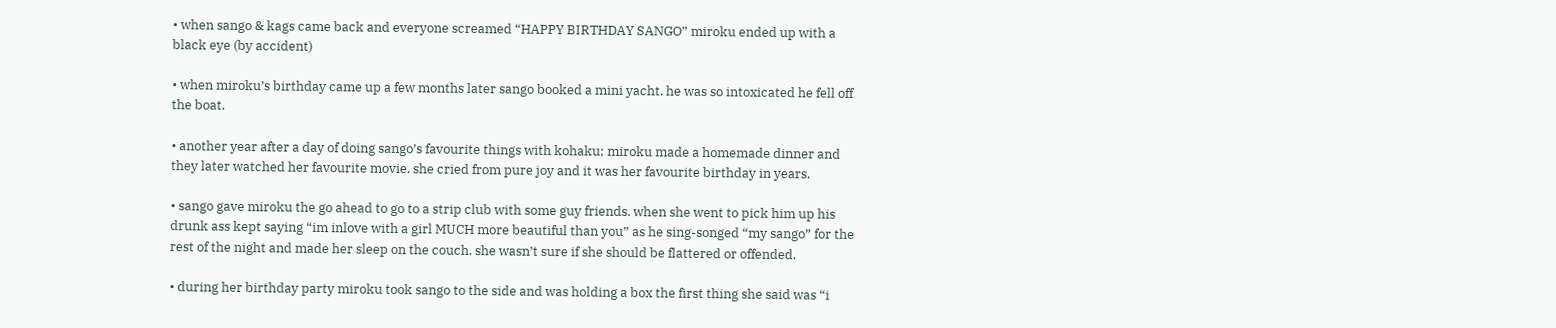• when sango & kags came back and everyone screamed “HAPPY BIRTHDAY SANGO” miroku ended up with a black eye (by accident)

• when miroku’s birthday came up a few months later sango booked a mini yacht. he was so intoxicated he fell off the boat.

• another year after a day of doing sango’s favourite things with kohaku; miroku made a homemade dinner and they later watched her favourite movie. she cried from pure joy and it was her favourite birthday in years.

• sango gave miroku the go ahead to go to a strip club with some guy friends. when she went to pick him up his drunk ass kept saying “im inlove with a girl MUCH more beautiful than you” as he sing-songed “my sango” for the rest of the night and made her sleep on the couch. she wasn’t sure if she should be flattered or offended.

• during her birthday party miroku took sango to the side and was holding a box the first thing she said was “i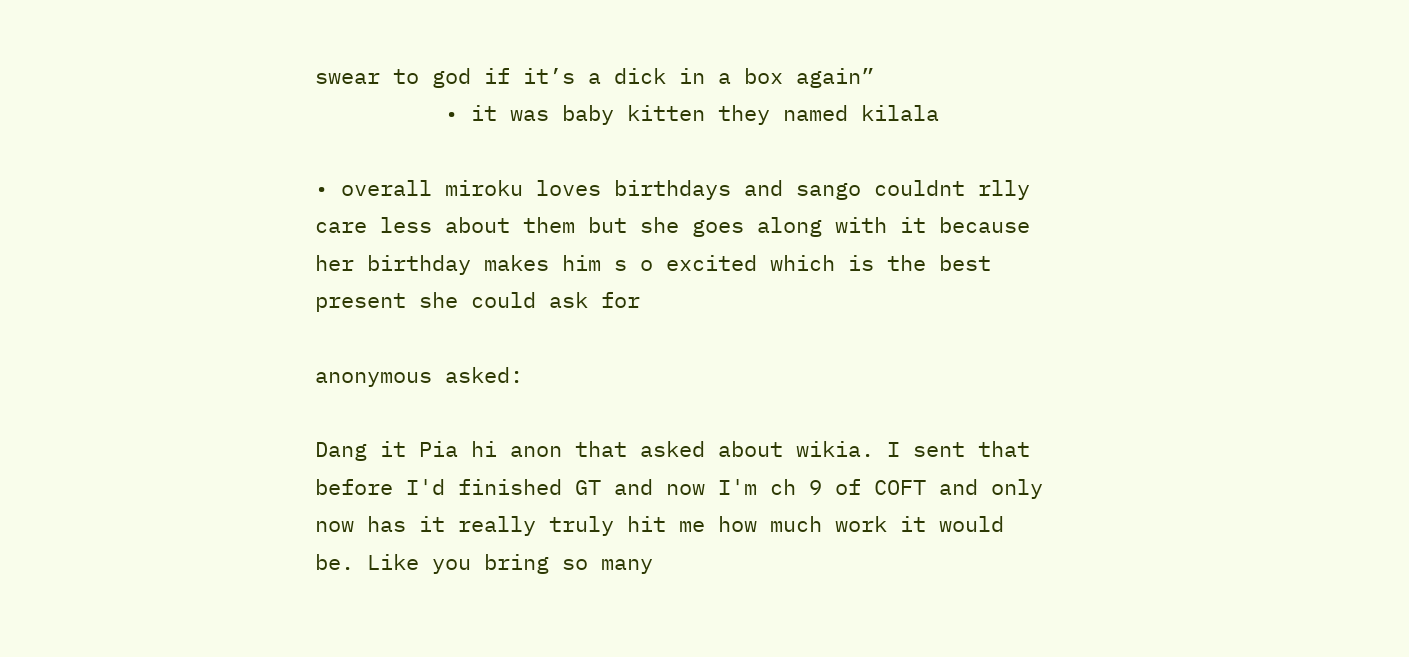swear to god if it’s a dick in a box again”
          • it was baby kitten they named kilala

• overall miroku loves birthdays and sango couldnt rlly care less about them but she goes along with it because her birthday makes him s o excited which is the best present she could ask for

anonymous asked:

Dang it Pia hi anon that asked about wikia. I sent that before I'd finished GT and now I'm ch 9 of COFT and only now has it really truly hit me how much work it would be. Like you bring so many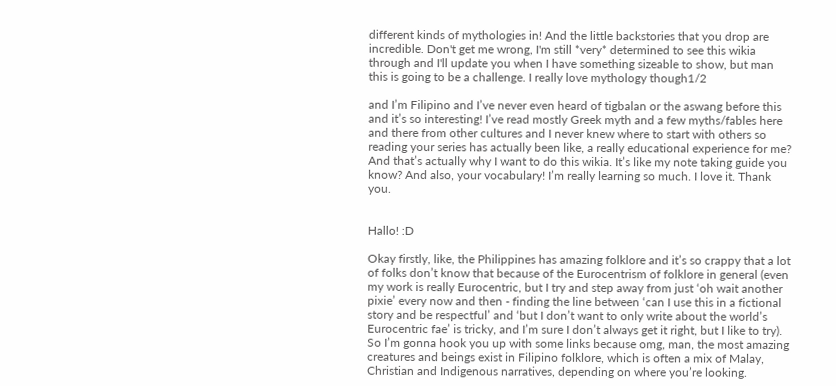different kinds of mythologies in! And the little backstories that you drop are incredible. Don't get me wrong, I'm still *very* determined to see this wikia through and I'll update you when I have something sizeable to show, but man this is going to be a challenge. I really love mythology though1/2

and I’m Filipino and I’ve never even heard of tigbalan or the aswang before this and it’s so interesting! I’ve read mostly Greek myth and a few myths/fables here and there from other cultures and I never knew where to start with others so reading your series has actually been like, a really educational experience for me? And that’s actually why I want to do this wikia. It’s like my note taking guide you know? And also, your vocabulary! I’m really learning so much. I love it. Thank you.


Hallo! :D

Okay firstly, like, the Philippines has amazing folklore and it’s so crappy that a lot of folks don’t know that because of the Eurocentrism of folklore in general (even my work is really Eurocentric, but I try and step away from just ‘oh wait another pixie’ every now and then - finding the line between ‘can I use this in a fictional story and be respectful’ and ‘but I don’t want to only write about the world’s Eurocentric fae’ is tricky, and I’m sure I don’t always get it right, but I like to try). So I’m gonna hook you up with some links because omg, man, the most amazing creatures and beings exist in Filipino folklore, which is often a mix of Malay, Christian and Indigenous narratives, depending on where you’re looking.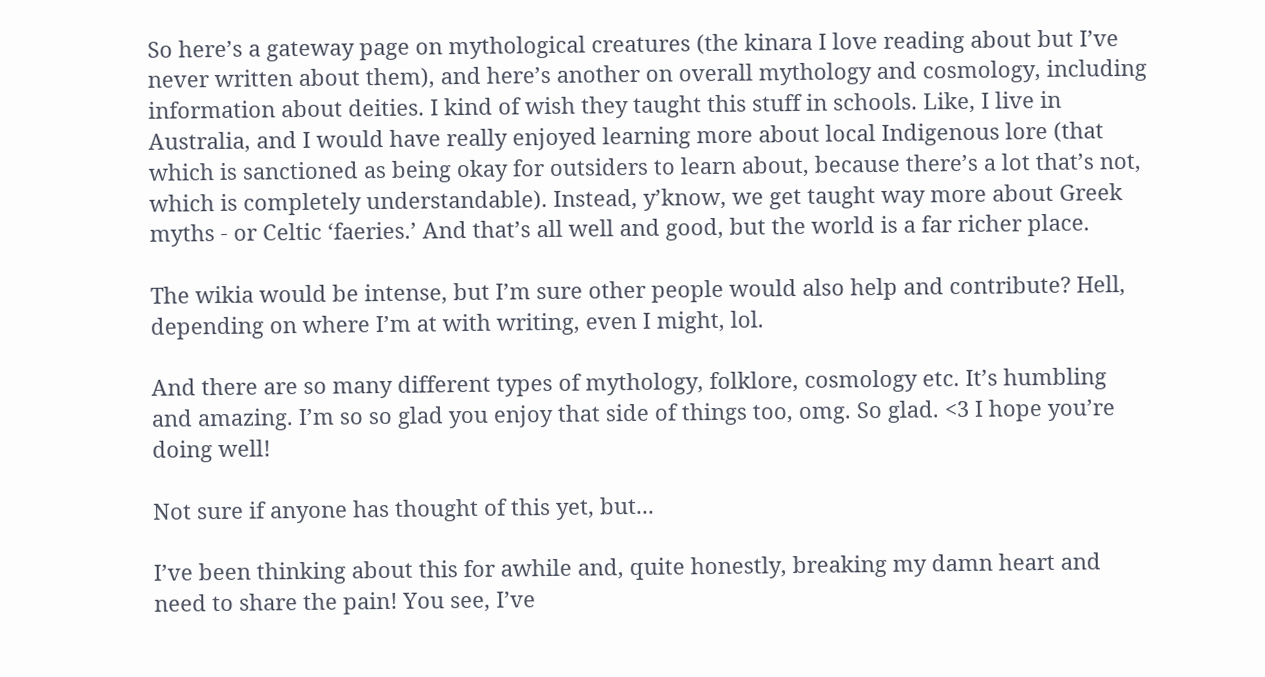So here’s a gateway page on mythological creatures (the kinara I love reading about but I’ve never written about them), and here’s another on overall mythology and cosmology, including information about deities. I kind of wish they taught this stuff in schools. Like, I live in Australia, and I would have really enjoyed learning more about local Indigenous lore (that which is sanctioned as being okay for outsiders to learn about, because there’s a lot that’s not, which is completely understandable). Instead, y’know, we get taught way more about Greek myths - or Celtic ‘faeries.’ And that’s all well and good, but the world is a far richer place.

The wikia would be intense, but I’m sure other people would also help and contribute? Hell, depending on where I’m at with writing, even I might, lol.

And there are so many different types of mythology, folklore, cosmology etc. It’s humbling and amazing. I’m so so glad you enjoy that side of things too, omg. So glad. <3 I hope you’re doing well!

Not sure if anyone has thought of this yet, but...

I’ve been thinking about this for awhile and, quite honestly, breaking my damn heart and need to share the pain! You see, I’ve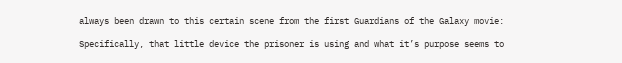always been drawn to this certain scene from the first Guardians of the Galaxy movie:

Specifically, that little device the prisoner is using and what it’s purpose seems to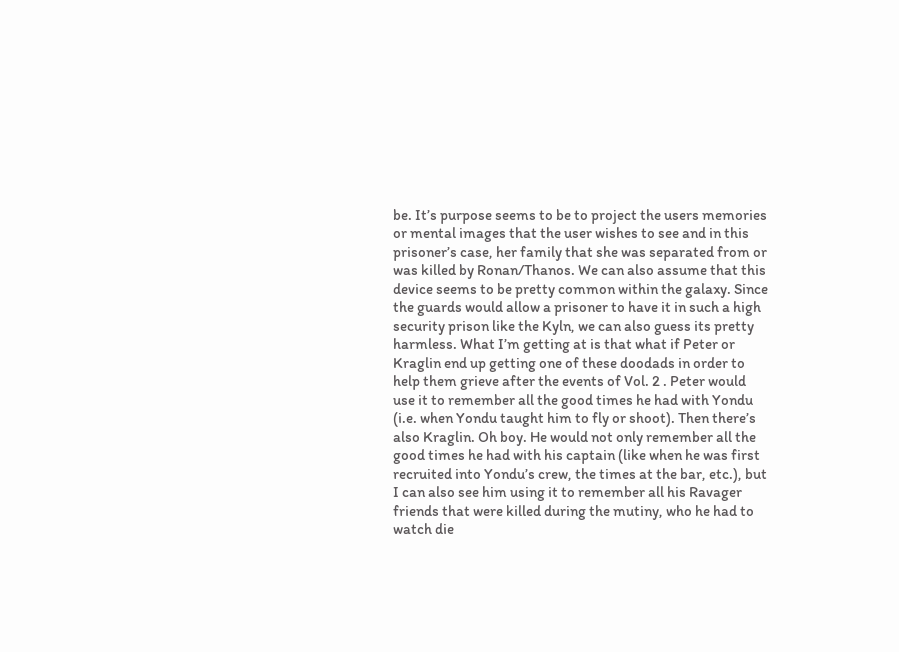be. It’s purpose seems to be to project the users memories or mental images that the user wishes to see and in this prisoner’s case, her family that she was separated from or was killed by Ronan/Thanos. We can also assume that this device seems to be pretty common within the galaxy. Since the guards would allow a prisoner to have it in such a high security prison like the Kyln, we can also guess its pretty harmless. What I’m getting at is that what if Peter or Kraglin end up getting one of these doodads in order to help them grieve after the events of Vol. 2 . Peter would use it to remember all the good times he had with Yondu (i.e. when Yondu taught him to fly or shoot). Then there’s also Kraglin. Oh boy. He would not only remember all the good times he had with his captain (like when he was first recruited into Yondu’s crew, the times at the bar, etc.), but I can also see him using it to remember all his Ravager friends that were killed during the mutiny, who he had to watch die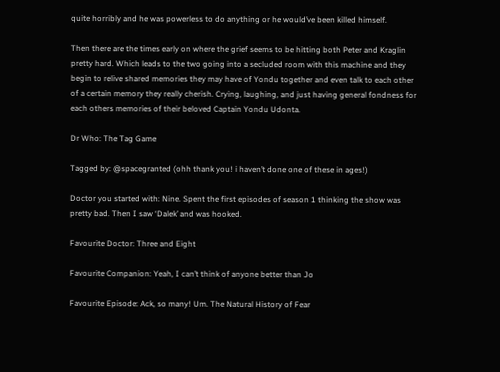quite horribly and he was powerless to do anything or he would’ve been killed himself.

Then there are the times early on where the grief seems to be hitting both Peter and Kraglin pretty hard. Which leads to the two going into a secluded room with this machine and they begin to relive shared memories they may have of Yondu together and even talk to each other of a certain memory they really cherish. Crying, laughing, and just having general fondness for each others memories of their beloved Captain Yondu Udonta.

Dr Who: The Tag Game

Tagged by: @spacegranted (ohh thank you! i haven’t done one of these in ages!)

Doctor you started with: Nine. Spent the first episodes of season 1 thinking the show was pretty bad. Then I saw ‘Dalek’ and was hooked.

Favourite Doctor: Three and Eight

Favourite Companion: Yeah, I can’t think of anyone better than Jo

Favourite Episode: Ack, so many! Um. The Natural History of Fear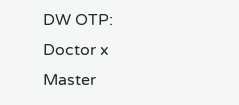DW OTP: Doctor x Master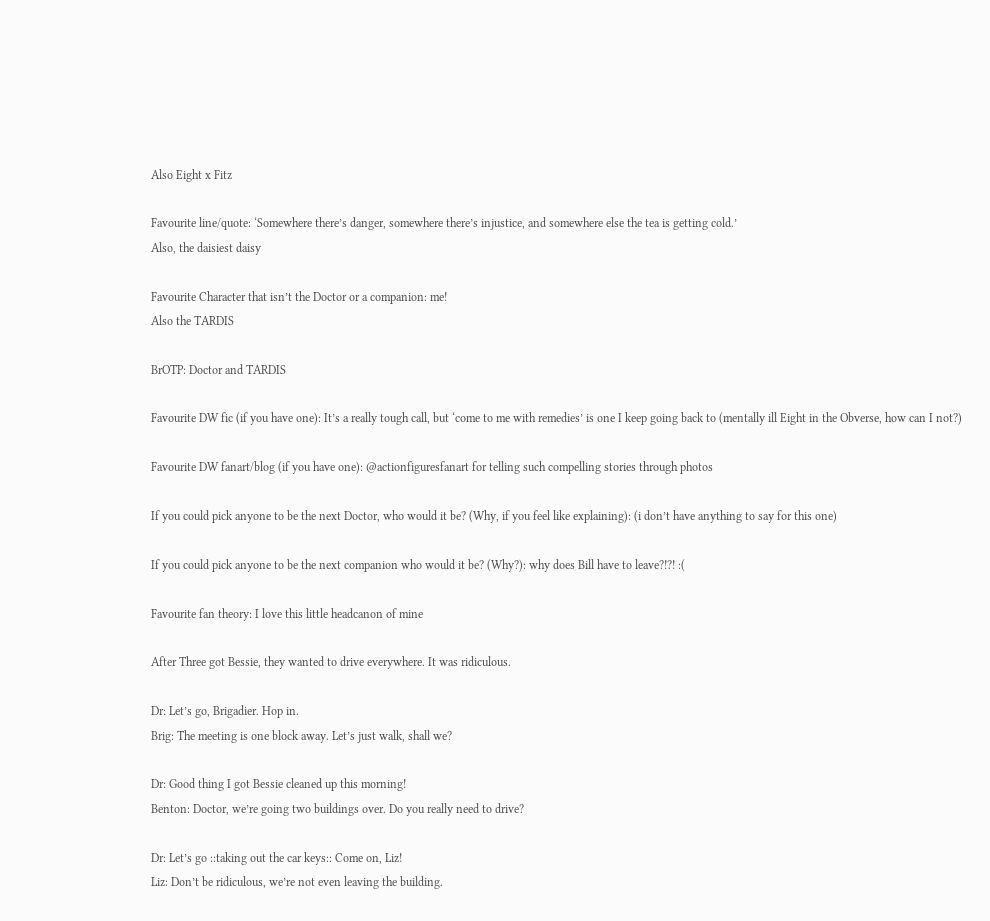Also Eight x Fitz

Favourite line/quote: ‘Somewhere there’s danger, somewhere there’s injustice, and somewhere else the tea is getting cold.’
Also, the daisiest daisy

Favourite Character that isn’t the Doctor or a companion: me!
Also the TARDIS

BrOTP: Doctor and TARDIS

Favourite DW fic (if you have one): It’s a really tough call, but ‘come to me with remedies’ is one I keep going back to (mentally ill Eight in the Obverse, how can I not?)

Favourite DW fanart/blog (if you have one): @actionfiguresfanart for telling such compelling stories through photos

If you could pick anyone to be the next Doctor, who would it be? (Why, if you feel like explaining): (i don’t have anything to say for this one)

If you could pick anyone to be the next companion who would it be? (Why?): why does Bill have to leave?!?! :(

Favourite fan theory: I love this little headcanon of mine

After Three got Bessie, they wanted to drive everywhere. It was ridiculous.

Dr: Let’s go, Brigadier. Hop in.
Brig: The meeting is one block away. Let’s just walk, shall we?

Dr: Good thing I got Bessie cleaned up this morning!
Benton: Doctor, we’re going two buildings over. Do you really need to drive?

Dr: Let’s go ::taking out the car keys:: Come on, Liz!
Liz: Don’t be ridiculous, we’re not even leaving the building.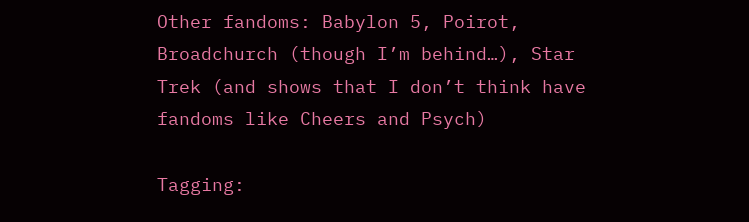Other fandoms: Babylon 5, Poirot, Broadchurch (though I’m behind…), Star Trek (and shows that I don’t think have fandoms like Cheers and Psych)

Tagging: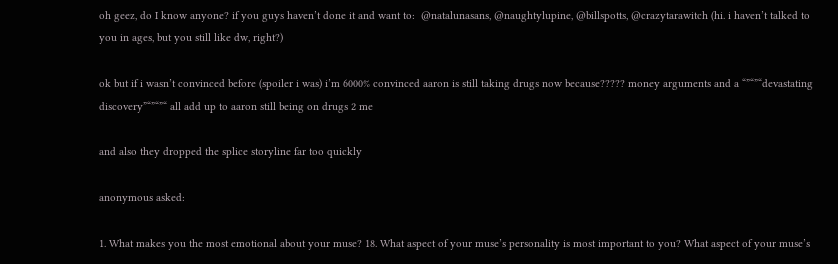oh geez, do I know anyone? if you guys haven’t done it and want to:  @natalunasans, @naughtylupine, @billspotts, @crazytarawitch (hi. i haven’t talked to you in ages, but you still like dw, right?)

ok but if i wasn’t convinced before (spoiler i was) i’m 6000% convinced aaron is still taking drugs now because????? money arguments and a “”“”“devastating discovery”“”“”“ all add up to aaron still being on drugs 2 me

and also they dropped the splice storyline far too quickly

anonymous asked:

1. What makes you the most emotional about your muse? 18. What aspect of your muse’s personality is most important to you? What aspect of your muse’s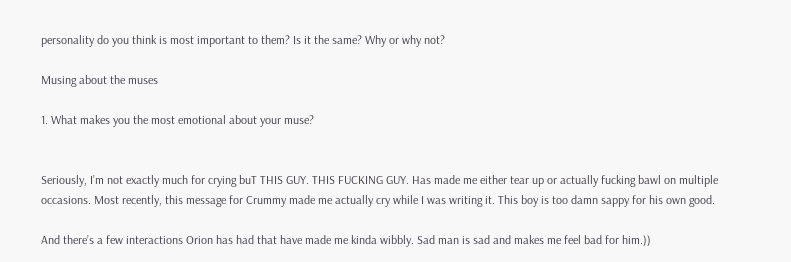personality do you think is most important to them? Is it the same? Why or why not?

Musing about the muses

1. What makes you the most emotional about your muse?


Seriously, I’m not exactly much for crying buT THIS GUY. THIS FUCKING GUY. Has made me either tear up or actually fucking bawl on multiple occasions. Most recently, this message for Crummy made me actually cry while I was writing it. This boy is too damn sappy for his own good.

And there’s a few interactions Orion has had that have made me kinda wibbly. Sad man is sad and makes me feel bad for him.))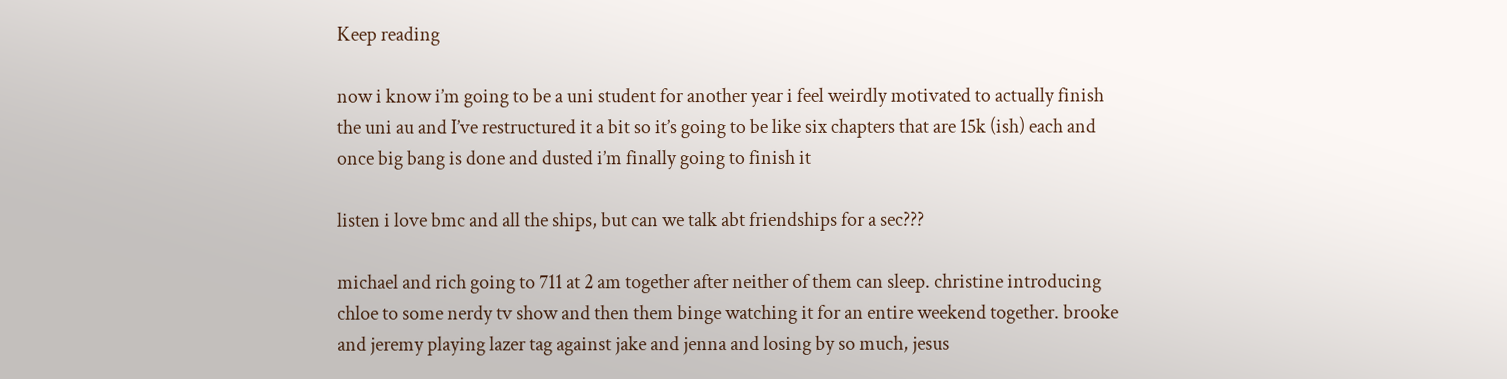Keep reading

now i know i’m going to be a uni student for another year i feel weirdly motivated to actually finish the uni au and I’ve restructured it a bit so it’s going to be like six chapters that are 15k (ish) each and once big bang is done and dusted i’m finally going to finish it

listen i love bmc and all the ships, but can we talk abt friendships for a sec???

michael and rich going to 711 at 2 am together after neither of them can sleep. christine introducing chloe to some nerdy tv show and then them binge watching it for an entire weekend together. brooke and jeremy playing lazer tag against jake and jenna and losing by so much, jesus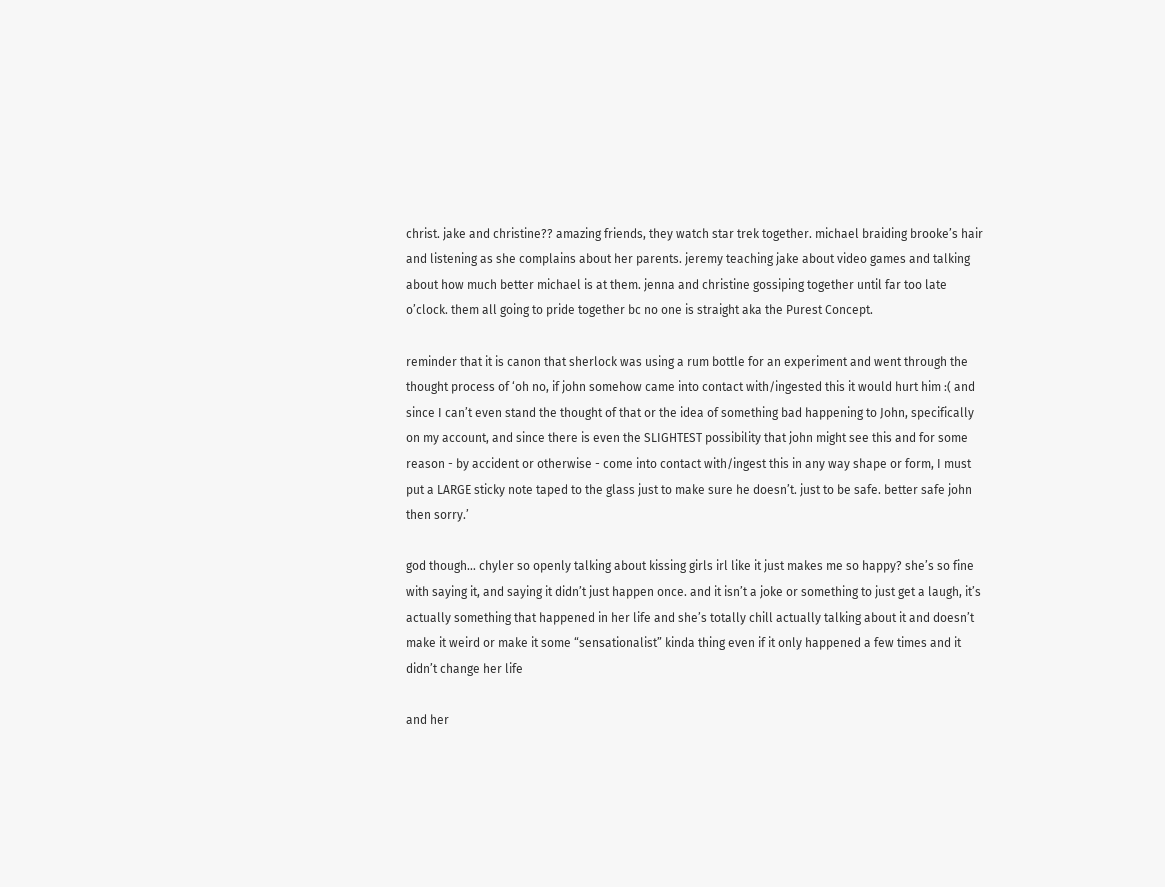christ. jake and christine?? amazing friends, they watch star trek together. michael braiding brooke’s hair and listening as she complains about her parents. jeremy teaching jake about video games and talking about how much better michael is at them. jenna and christine gossiping together until far too late o’clock. them all going to pride together bc no one is straight aka the Purest Concept.

reminder that it is canon that sherlock was using a rum bottle for an experiment and went through the thought process of ‘oh no, if john somehow came into contact with/ingested this it would hurt him :( and since I can’t even stand the thought of that or the idea of something bad happening to John, specifically on my account, and since there is even the SLIGHTEST possibility that john might see this and for some reason - by accident or otherwise - come into contact with/ingest this in any way shape or form, I must put a LARGE sticky note taped to the glass just to make sure he doesn’t. just to be safe. better safe john then sorry.’

god though… chyler so openly talking about kissing girls irl like it just makes me so happy? she’s so fine with saying it, and saying it didn’t just happen once. and it isn’t a joke or something to just get a laugh, it’s actually something that happened in her life and she’s totally chill actually talking about it and doesn’t make it weird or make it some “sensationalist” kinda thing even if it only happened a few times and it didn’t change her life

and her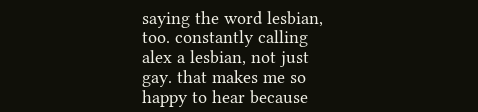saying the word lesbian, too. constantly calling alex a lesbian, not just gay. that makes me so happy to hear because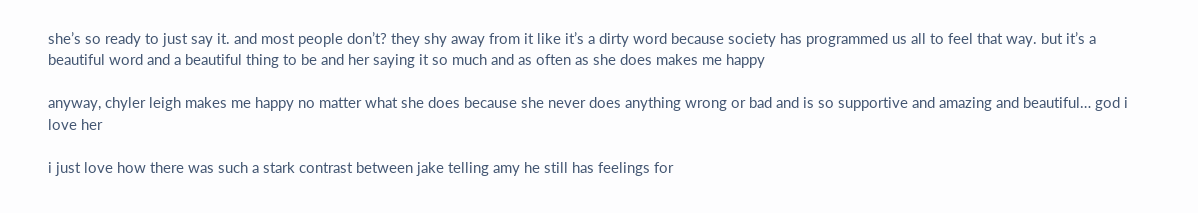she’s so ready to just say it. and most people don’t? they shy away from it like it’s a dirty word because society has programmed us all to feel that way. but it’s a beautiful word and a beautiful thing to be and her saying it so much and as often as she does makes me happy

anyway, chyler leigh makes me happy no matter what she does because she never does anything wrong or bad and is so supportive and amazing and beautiful… god i love her

i just love how there was such a stark contrast between jake telling amy he still has feelings for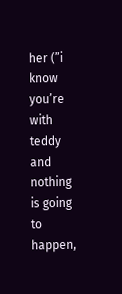her (”i know you’re with teddy and nothing is going to happen,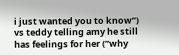i just wanted you to know”) vs teddy telling amy he still has feelings for her (”why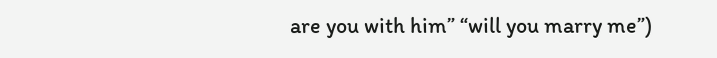are you with him” “will you marry me”)